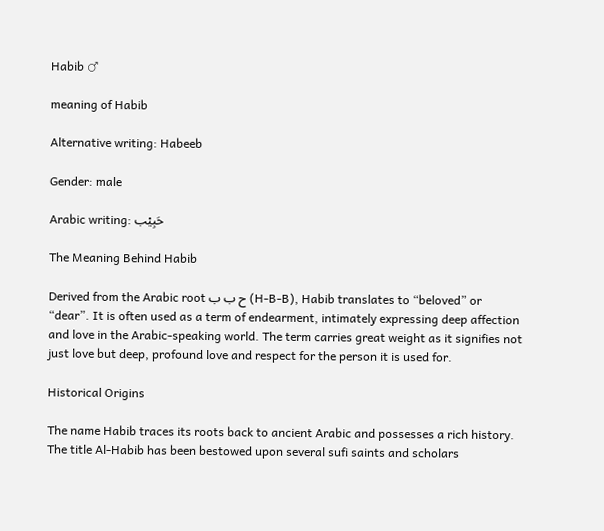Habib ♂

meaning of Habib

Alternative writing: Habeeb

Gender: male

Arabic writing: حَبِيْب

The Meaning Behind Habib

Derived from the Arabic root ح ب ب (H-B-B), Habib translates to “beloved” or “dear”. It is often used as a term of endearment, intimately expressing deep affection and love in the Arabic-speaking world. The term carries great weight as it signifies not just love but deep, profound love and respect for the person it is used for.

Historical Origins

The name Habib traces its roots back to ancient Arabic and possesses a rich history. The title Al-Habib has been bestowed upon several sufi saints and scholars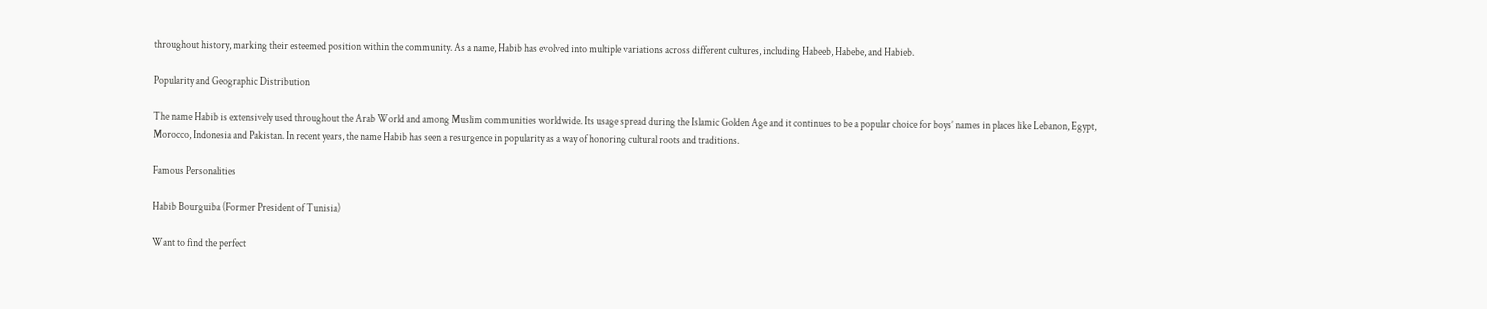throughout history, marking their esteemed position within the community. As a name, Habib has evolved into multiple variations across different cultures, including Habeeb, Habebe, and Habieb.

Popularity and Geographic Distribution

The name Habib is extensively used throughout the Arab World and among Muslim communities worldwide. Its usage spread during the Islamic Golden Age and it continues to be a popular choice for boys’ names in places like Lebanon, Egypt, Morocco, Indonesia and Pakistan. In recent years, the name Habib has seen a resurgence in popularity as a way of honoring cultural roots and traditions.

Famous Personalities

Habib Bourguiba (Former President of Tunisia)

Want to find the perfect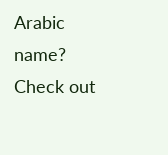Arabic name? Check out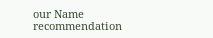our Name recommendation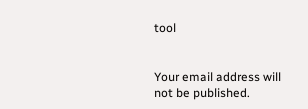tool


Your email address will not be published.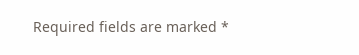Required fields are marked *